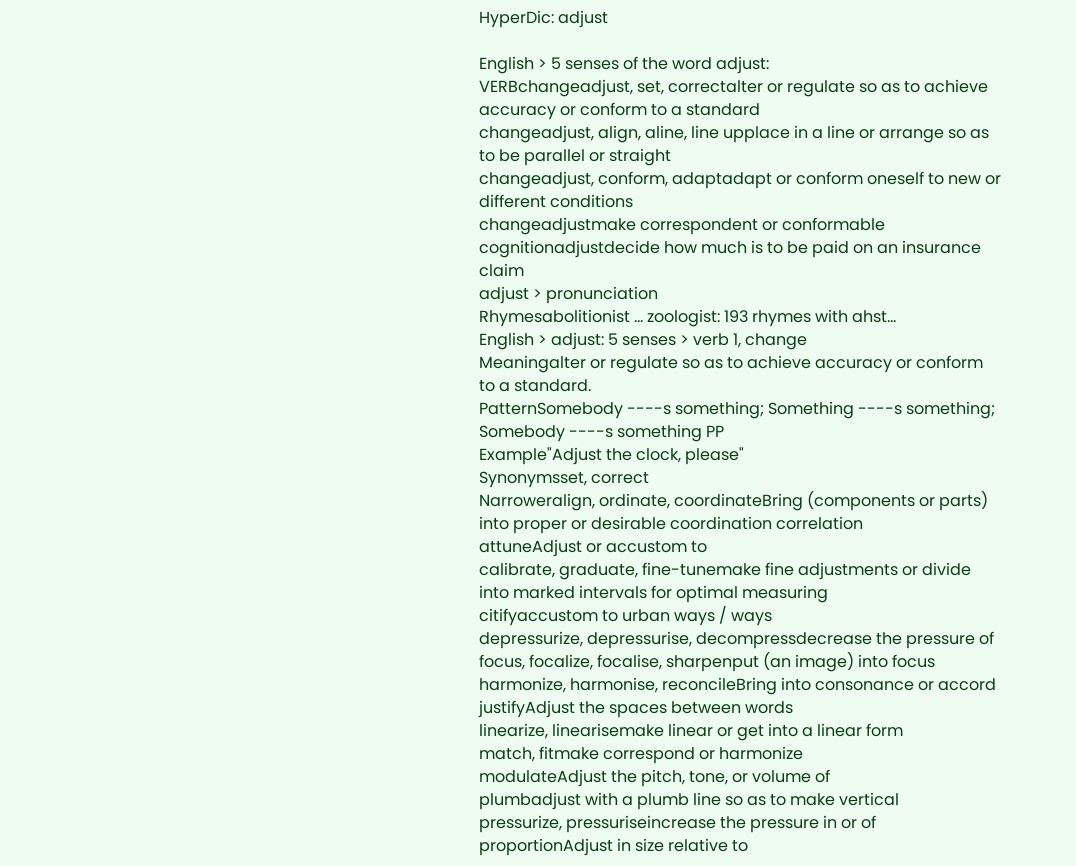HyperDic: adjust

English > 5 senses of the word adjust:
VERBchangeadjust, set, correctalter or regulate so as to achieve accuracy or conform to a standard
changeadjust, align, aline, line upplace in a line or arrange so as to be parallel or straight
changeadjust, conform, adaptadapt or conform oneself to new or different conditions
changeadjustmake correspondent or conformable
cognitionadjustdecide how much is to be paid on an insurance claim
adjust > pronunciation
Rhymesabolitionist ... zoologist: 193 rhymes with ahst...
English > adjust: 5 senses > verb 1, change
Meaningalter or regulate so as to achieve accuracy or conform to a standard.
PatternSomebody ----s something; Something ----s something; Somebody ----s something PP
Example"Adjust the clock, please"
Synonymsset, correct
Narroweralign, ordinate, coordinateBring (components or parts) into proper or desirable coordination correlation
attuneAdjust or accustom to
calibrate, graduate, fine-tunemake fine adjustments or divide into marked intervals for optimal measuring
citifyaccustom to urban ways / ways
depressurize, depressurise, decompressdecrease the pressure of
focus, focalize, focalise, sharpenput (an image) into focus
harmonize, harmonise, reconcileBring into consonance or accord
justifyAdjust the spaces between words
linearize, linearisemake linear or get into a linear form
match, fitmake correspond or harmonize
modulateAdjust the pitch, tone, or volume of
plumbadjust with a plumb line so as to make vertical
pressurize, pressuriseincrease the pressure in or of
proportionAdjust in size relative to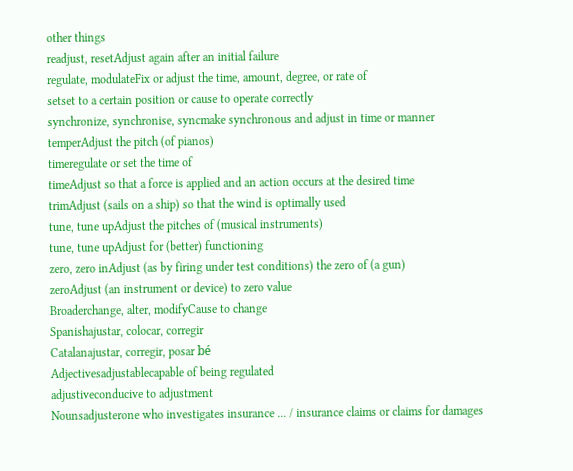other things
readjust, resetAdjust again after an initial failure
regulate, modulateFix or adjust the time, amount, degree, or rate of
setset to a certain position or cause to operate correctly
synchronize, synchronise, syncmake synchronous and adjust in time or manner
temperAdjust the pitch (of pianos)
timeregulate or set the time of
timeAdjust so that a force is applied and an action occurs at the desired time
trimAdjust (sails on a ship) so that the wind is optimally used
tune, tune upAdjust the pitches of (musical instruments)
tune, tune upAdjust for (better) functioning
zero, zero inAdjust (as by firing under test conditions) the zero of (a gun)
zeroAdjust (an instrument or device) to zero value
Broaderchange, alter, modifyCause to change
Spanishajustar, colocar, corregir
Catalanajustar, corregir, posar bé
Adjectivesadjustablecapable of being regulated
adjustiveconducive to adjustment
Nounsadjusterone who investigates insurance ... / insurance claims or claims for damages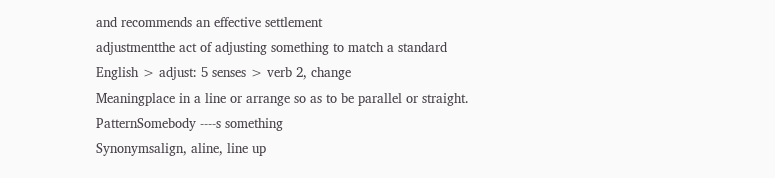and recommends an effective settlement
adjustmentthe act of adjusting something to match a standard
English > adjust: 5 senses > verb 2, change
Meaningplace in a line or arrange so as to be parallel or straight.
PatternSomebody ----s something
Synonymsalign, aline, line up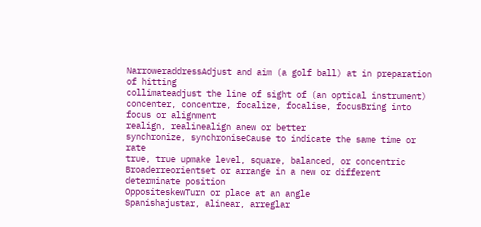NarroweraddressAdjust and aim (a golf ball) at in preparation of hitting
collimateadjust the line of sight of (an optical instrument)
concenter, concentre, focalize, focalise, focusBring into focus or alignment
realign, realinealign anew or better
synchronize, synchroniseCause to indicate the same time or rate
true, true upmake level, square, balanced, or concentric
Broaderreorientset or arrange in a new or different determinate position
OppositeskewTurn or place at an angle
Spanishajustar, alinear, arreglar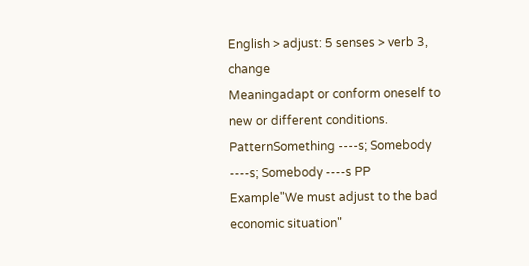English > adjust: 5 senses > verb 3, change
Meaningadapt or conform oneself to new or different conditions.
PatternSomething ----s; Somebody ----s; Somebody ----s PP
Example"We must adjust to the bad economic situation"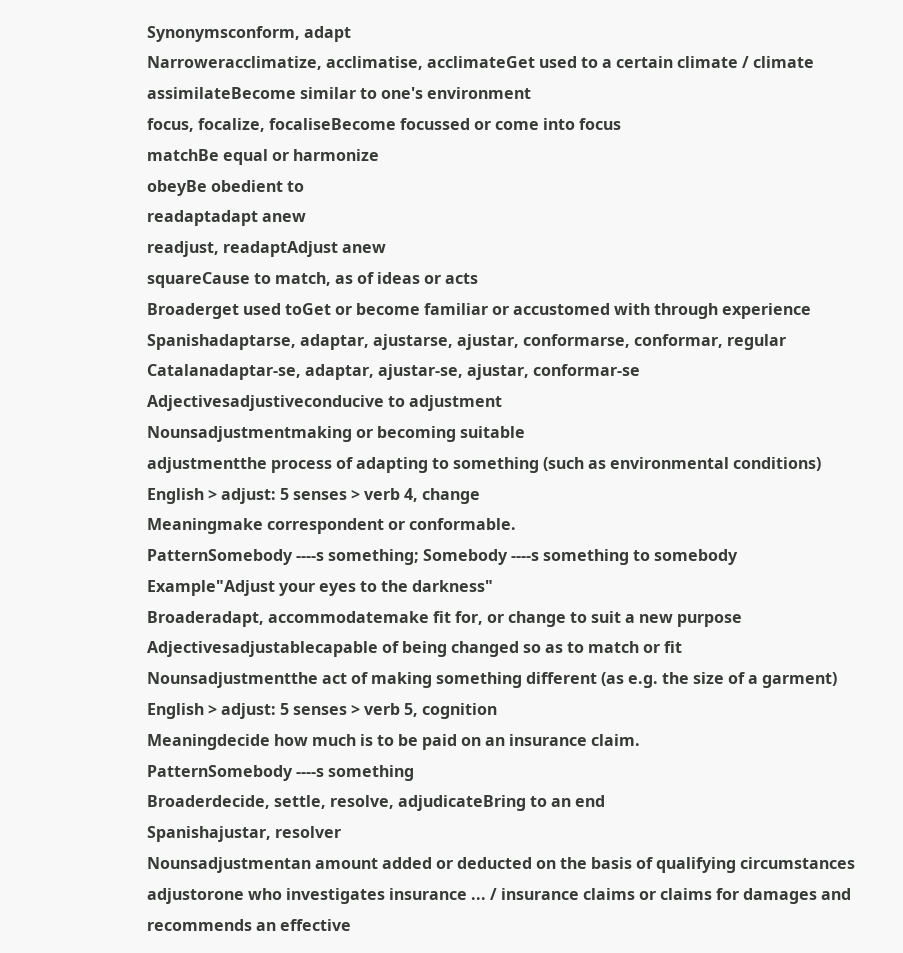Synonymsconform, adapt
Narroweracclimatize, acclimatise, acclimateGet used to a certain climate / climate
assimilateBecome similar to one's environment
focus, focalize, focaliseBecome focussed or come into focus
matchBe equal or harmonize
obeyBe obedient to
readaptadapt anew
readjust, readaptAdjust anew
squareCause to match, as of ideas or acts
Broaderget used toGet or become familiar or accustomed with through experience
Spanishadaptarse, adaptar, ajustarse, ajustar, conformarse, conformar, regular
Catalanadaptar-se, adaptar, ajustar-se, ajustar, conformar-se
Adjectivesadjustiveconducive to adjustment
Nounsadjustmentmaking or becoming suitable
adjustmentthe process of adapting to something (such as environmental conditions)
English > adjust: 5 senses > verb 4, change
Meaningmake correspondent or conformable.
PatternSomebody ----s something; Somebody ----s something to somebody
Example"Adjust your eyes to the darkness"
Broaderadapt, accommodatemake fit for, or change to suit a new purpose
Adjectivesadjustablecapable of being changed so as to match or fit
Nounsadjustmentthe act of making something different (as e.g. the size of a garment)
English > adjust: 5 senses > verb 5, cognition
Meaningdecide how much is to be paid on an insurance claim.
PatternSomebody ----s something
Broaderdecide, settle, resolve, adjudicateBring to an end
Spanishajustar, resolver
Nounsadjustmentan amount added or deducted on the basis of qualifying circumstances
adjustorone who investigates insurance ... / insurance claims or claims for damages and recommends an effective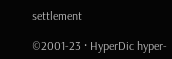settlement

©2001-23 · HyperDic hyper-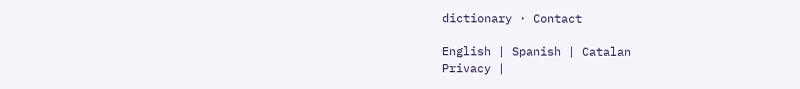dictionary · Contact

English | Spanish | Catalan
Privacy |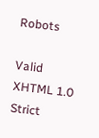Robots

Valid XHTML 1.0 Strict